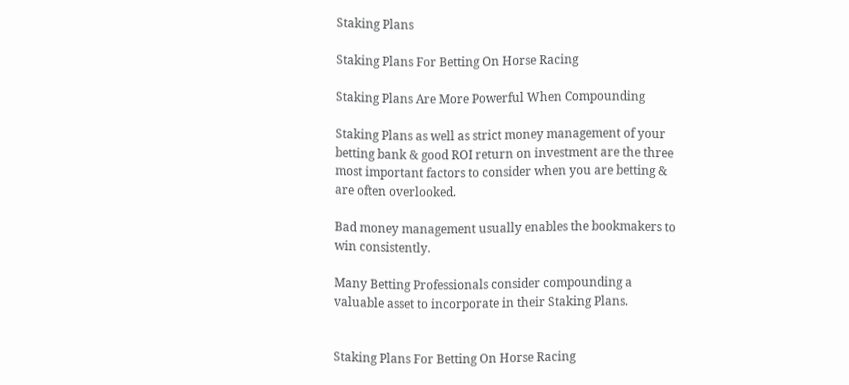Staking Plans

Staking Plans For Betting On Horse Racing

Staking Plans Are More Powerful When Compounding

Staking Plans as well as strict money management of your betting bank & good ROI return on investment are the three most important factors to consider when you are betting & are often overlooked.

Bad money management usually enables the bookmakers to win consistently.

Many Betting Professionals consider compounding a valuable asset to incorporate in their Staking Plans.


Staking Plans For Betting On Horse Racing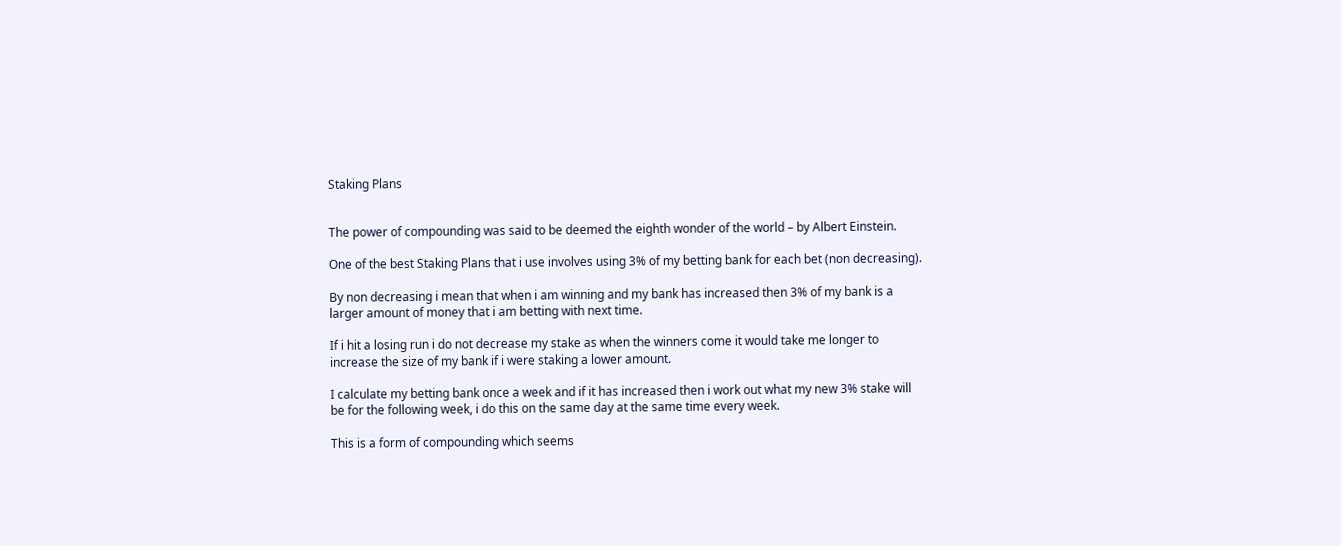Staking Plans


The power of compounding was said to be deemed the eighth wonder of the world – by Albert Einstein.

One of the best Staking Plans that i use involves using 3% of my betting bank for each bet (non decreasing).

By non decreasing i mean that when i am winning and my bank has increased then 3% of my bank is a larger amount of money that i am betting with next time.

If i hit a losing run i do not decrease my stake as when the winners come it would take me longer to increase the size of my bank if i were staking a lower amount.

I calculate my betting bank once a week and if it has increased then i work out what my new 3% stake will be for the following week, i do this on the same day at the same time every week.

This is a form of compounding which seems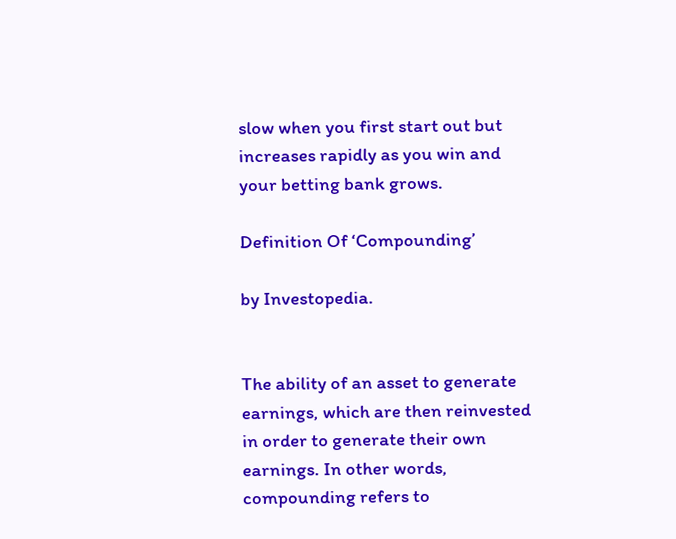slow when you first start out but increases rapidly as you win and your betting bank grows.

Definition Of ‘Compounding’

by Investopedia.


The ability of an asset to generate earnings, which are then reinvested in order to generate their own earnings. In other words, compounding refers to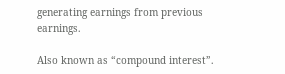generating earnings from previous earnings.

Also known as “compound interest”.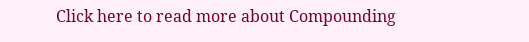Click here to read more about Compounding